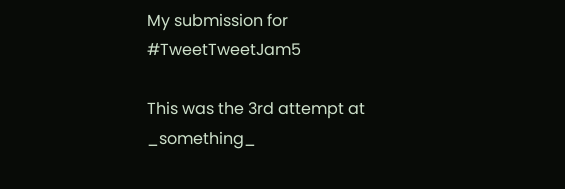My submission for #TweetTweetJam5

This was the 3rd attempt at _something_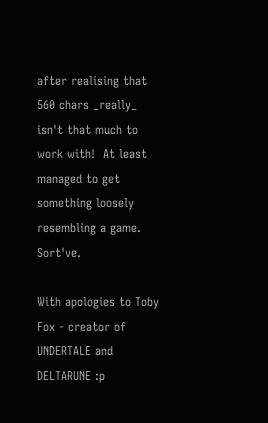after realising that 560 chars _really_ isn't that much to work with!  At least managed to get something loosely resembling a game. Sort've.

With apologies to Toby Fox - creator of UNDERTALE and DELTARUNE :p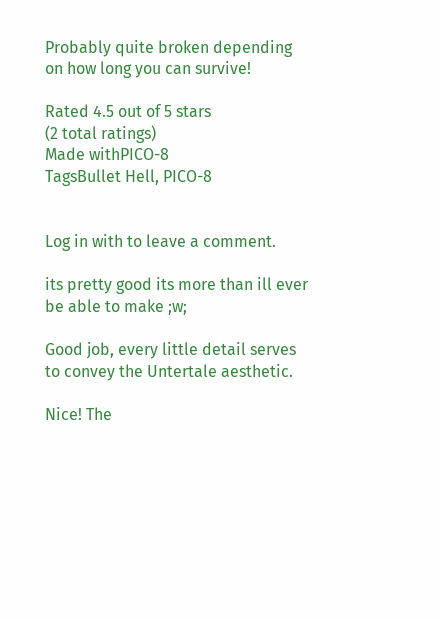Probably quite broken depending on how long you can survive!

Rated 4.5 out of 5 stars
(2 total ratings)
Made withPICO-8
TagsBullet Hell, PICO-8


Log in with to leave a comment.

its pretty good its more than ill ever be able to make ;w;

Good job, every little detail serves to convey the Untertale aesthetic.

Nice! The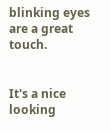blinking eyes are a great touch.


It's a nice looking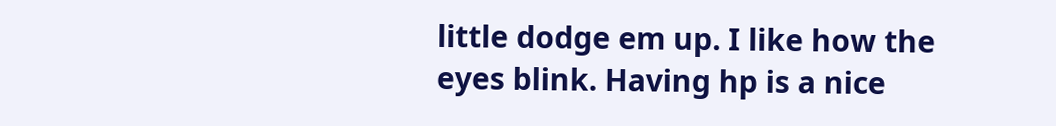little dodge em up. I like how the eyes blink. Having hp is a nice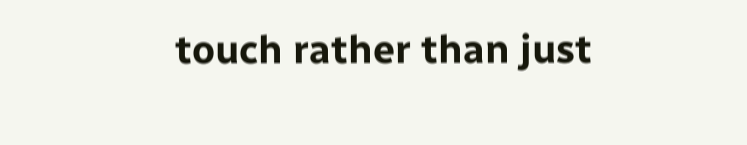touch rather than just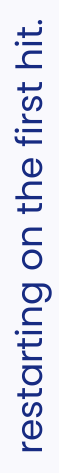restarting on the first hit.